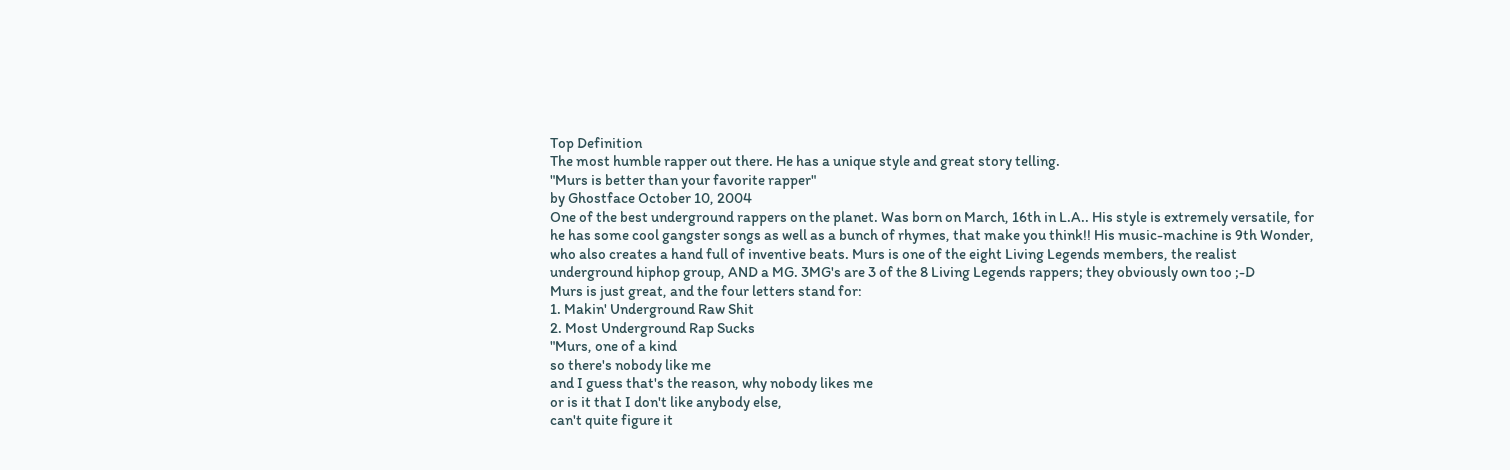Top Definition
The most humble rapper out there. He has a unique style and great story telling.
"Murs is better than your favorite rapper"
by Ghostface October 10, 2004
One of the best underground rappers on the planet. Was born on March, 16th in L.A.. His style is extremely versatile, for he has some cool gangster songs as well as a bunch of rhymes, that make you think!! His music-machine is 9th Wonder, who also creates a hand full of inventive beats. Murs is one of the eight Living Legends members, the realist underground hiphop group, AND a MG. 3MG's are 3 of the 8 Living Legends rappers; they obviously own too ;-D
Murs is just great, and the four letters stand for:
1. Makin' Underground Raw Shit
2. Most Underground Rap Sucks
"Murs, one of a kind
so there's nobody like me
and I guess that's the reason, why nobody likes me
or is it that I don't like anybody else,
can't quite figure it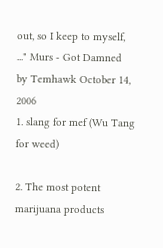out, so I keep to myself,
..." Murs - Got Damned
by Temhawk October 14, 2006
1. slang for mef (Wu Tang for weed)

2. The most potent marijuana products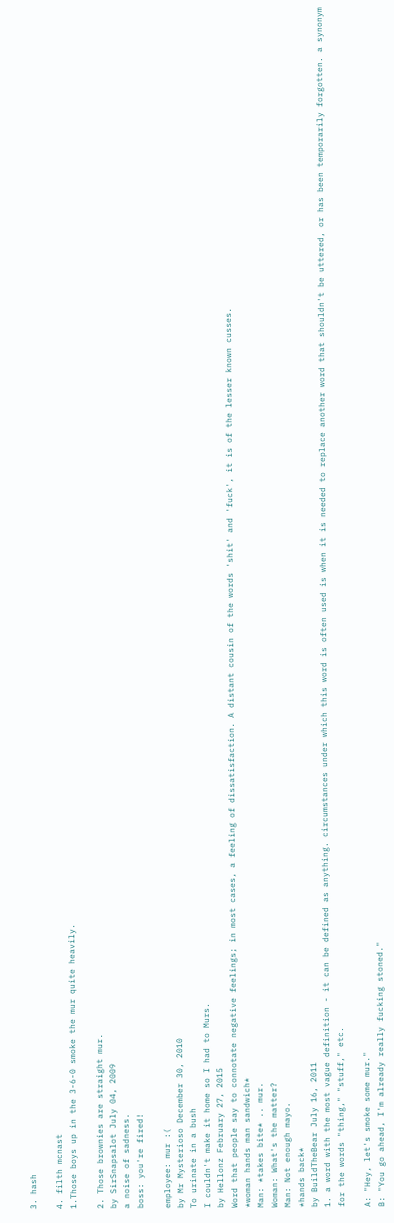3. hash

4. filth mcnast
1.Those boys up in the 3-6-0 smoke the mur quite heavily.

2. Those brownies are straight mur.
by SirSnapsalot July 04, 2009
a noise of sadness.
boss: you're fired!

employee: mur :(
by Mr Mysterioso December 30, 2010
To urinate in a bush
I couldn't make it home so I had to Murs.
by Hellonz February 27, 2015
Word that people say to connotate negative feelings; in most cases, a feeling of dissatisfaction. A distant cousin of the words 'shit' and 'fuck', it is of the lesser known cusses.
*woman hands man sandwich*
Man: *takes bite* .. mur.
Woman: What's the matter?
Man: Not enough mayo.
*hands back*
by BuildTheBear July 16, 2011
1. a word with the most vague definition - it can be defined as anything. circumstances under which this word is often used is when it is needed to replace another word that shouldn't be uttered, or has been temporarily forgotten. a synonym for the words "thing," "stuff," etc.

A: "Hey, let's smoke some mur."
B: "You go ahead, I'm already really fucking stoned."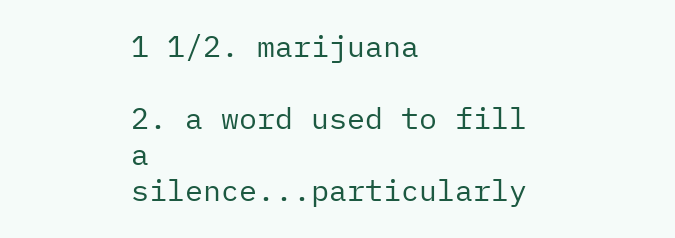1 1/2. marijuana

2. a word used to fill a silence...particularly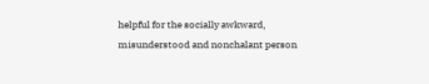helpful for the socially awkward, misunderstood and nonchalant person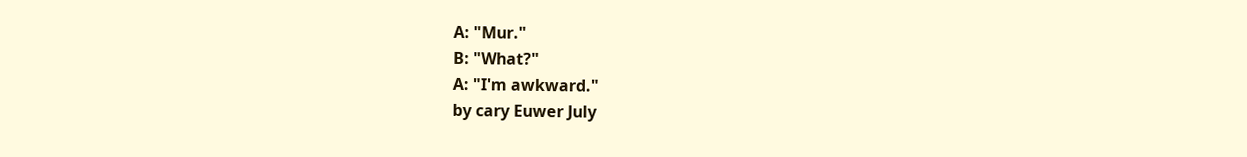A: "Mur."
B: "What?"
A: "I'm awkward."
by cary Euwer July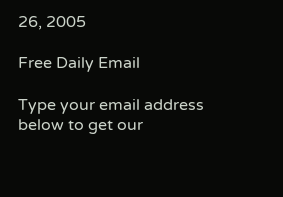26, 2005

Free Daily Email

Type your email address below to get our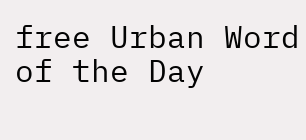free Urban Word of the Day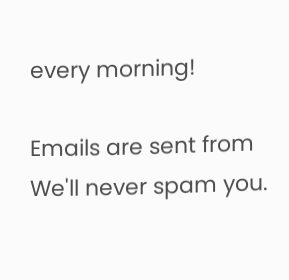every morning!

Emails are sent from We'll never spam you.